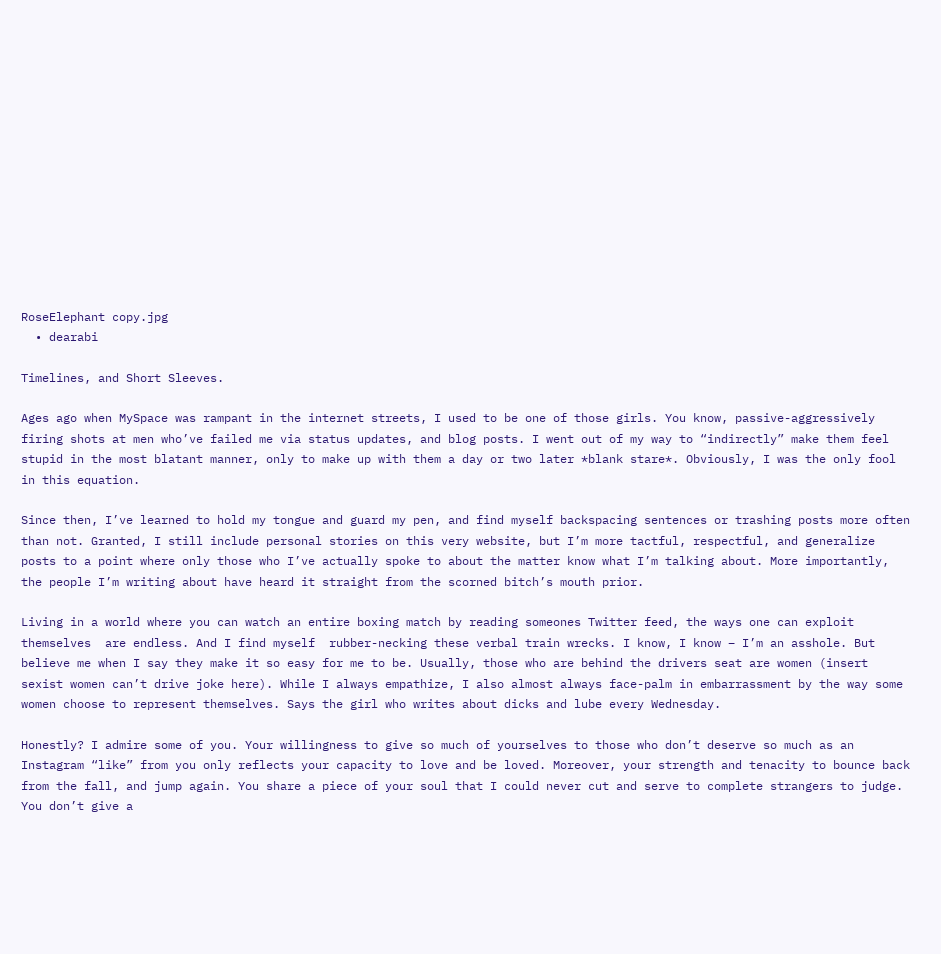RoseElephant copy.jpg
  • dearabi

Timelines, and Short Sleeves.

Ages ago when MySpace was rampant in the internet streets, I used to be one of those girls. You know, passive-aggressively firing shots at men who’ve failed me via status updates, and blog posts. I went out of my way to “indirectly” make them feel stupid in the most blatant manner, only to make up with them a day or two later *blank stare*. Obviously, I was the only fool in this equation.

Since then, I’ve learned to hold my tongue and guard my pen, and find myself backspacing sentences or trashing posts more often than not. Granted, I still include personal stories on this very website, but I’m more tactful, respectful, and generalize posts to a point where only those who I’ve actually spoke to about the matter know what I’m talking about. More importantly, the people I’m writing about have heard it straight from the scorned bitch’s mouth prior.

Living in a world where you can watch an entire boxing match by reading someones Twitter feed, the ways one can exploit themselves  are endless. And I find myself  rubber-necking these verbal train wrecks. I know, I know – I’m an asshole. But believe me when I say they make it so easy for me to be. Usually, those who are behind the drivers seat are women (insert sexist women can’t drive joke here). While I always empathize, I also almost always face-palm in embarrassment by the way some women choose to represent themselves. Says the girl who writes about dicks and lube every Wednesday.

Honestly? I admire some of you. Your willingness to give so much of yourselves to those who don’t deserve so much as an Instagram “like” from you only reflects your capacity to love and be loved. Moreover, your strength and tenacity to bounce back from the fall, and jump again. You share a piece of your soul that I could never cut and serve to complete strangers to judge. You don’t give a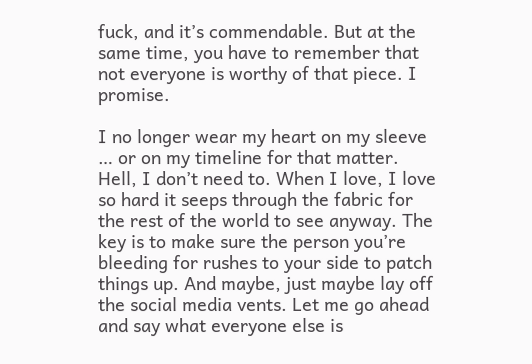fuck, and it’s commendable. But at the same time, you have to remember that not everyone is worthy of that piece. I promise.

I no longer wear my heart on my sleeve … or on my timeline for that matter. Hell, I don’t need to. When I love, I love so hard it seeps through the fabric for the rest of the world to see anyway. The key is to make sure the person you’re bleeding for rushes to your side to patch things up. And maybe, just maybe lay off the social media vents. Let me go ahead and say what everyone else is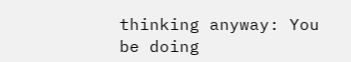thinking anyway: You be doing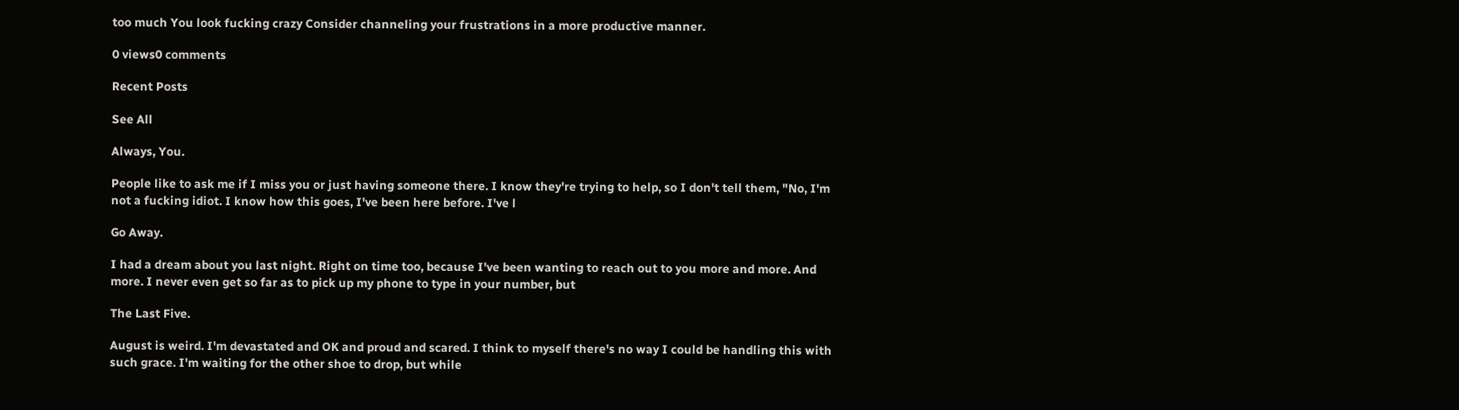too much You look fucking crazy Consider channeling your frustrations in a more productive manner.

0 views0 comments

Recent Posts

See All

Always, You.

People like to ask me if I miss you or just having someone there. I know they're trying to help, so I don't tell them, "No, I'm not a fucking idiot. I know how this goes, I've been here before. I've l

Go Away.

I had a dream about you last night. Right on time too, because I've been wanting to reach out to you more and more. And more. I never even get so far as to pick up my phone to type in your number, but

The Last Five.

August is weird. I'm devastated and OK and proud and scared. I think to myself there's no way I could be handling this with such grace. I'm waiting for the other shoe to drop, but while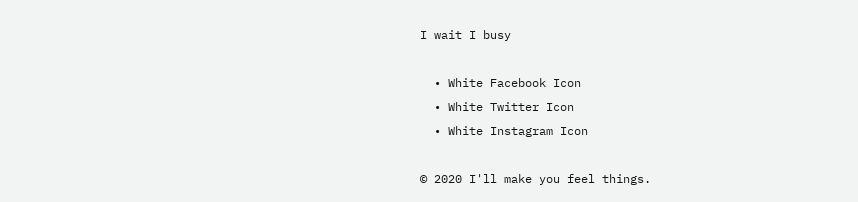I wait I busy

  • White Facebook Icon
  • White Twitter Icon
  • White Instagram Icon

© 2020 I'll make you feel things.